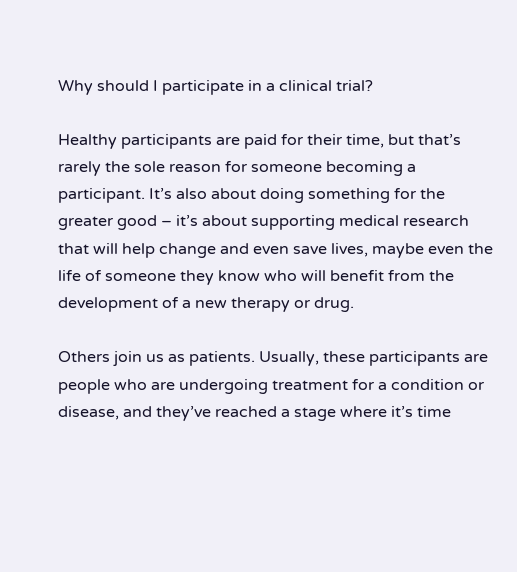Why should I participate in a clinical trial?

Healthy participants are paid for their time, but that’s rarely the sole reason for someone becoming a participant. It’s also about doing something for the greater good – it’s about supporting medical research that will help change and even save lives, maybe even the life of someone they know who will benefit from the development of a new therapy or drug.

Others join us as patients. Usually, these participants are people who are undergoing treatment for a condition or disease, and they’ve reached a stage where it’s time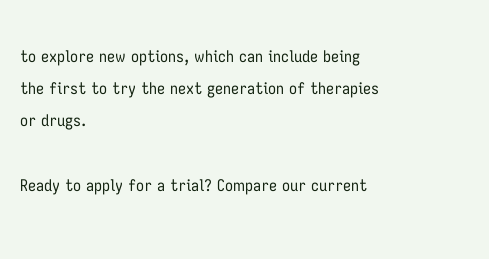to explore new options, which can include being the first to try the next generation of therapies or drugs.

Ready to apply for a trial? Compare our current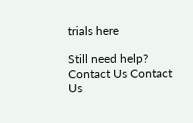trials here

Still need help? Contact Us Contact Us